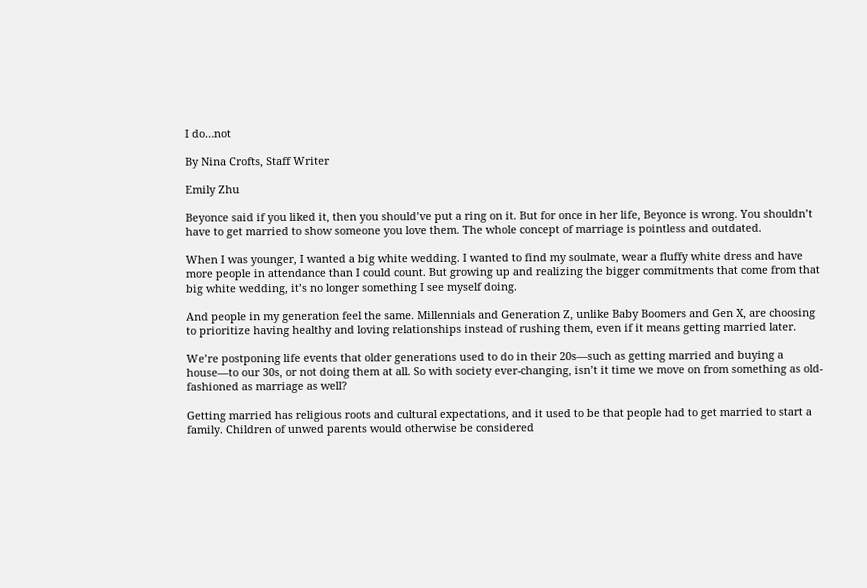I do…not

By Nina Crofts, Staff Writer

Emily Zhu

Beyonce said if you liked it, then you should’ve put a ring on it. But for once in her life, Beyonce is wrong. You shouldn’t have to get married to show someone you love them. The whole concept of marriage is pointless and outdated.

When I was younger, I wanted a big white wedding. I wanted to find my soulmate, wear a fluffy white dress and have more people in attendance than I could count. But growing up and realizing the bigger commitments that come from that big white wedding, it’s no longer something I see myself doing.

And people in my generation feel the same. Millennials and Generation Z, unlike Baby Boomers and Gen X, are choosing to prioritize having healthy and loving relationships instead of rushing them, even if it means getting married later.

We’re postponing life events that older generations used to do in their 20s—such as getting married and buying a house—to our 30s, or not doing them at all. So with society ever-changing, isn’t it time we move on from something as old-fashioned as marriage as well?

Getting married has religious roots and cultural expectations, and it used to be that people had to get married to start a family. Children of unwed parents would otherwise be considered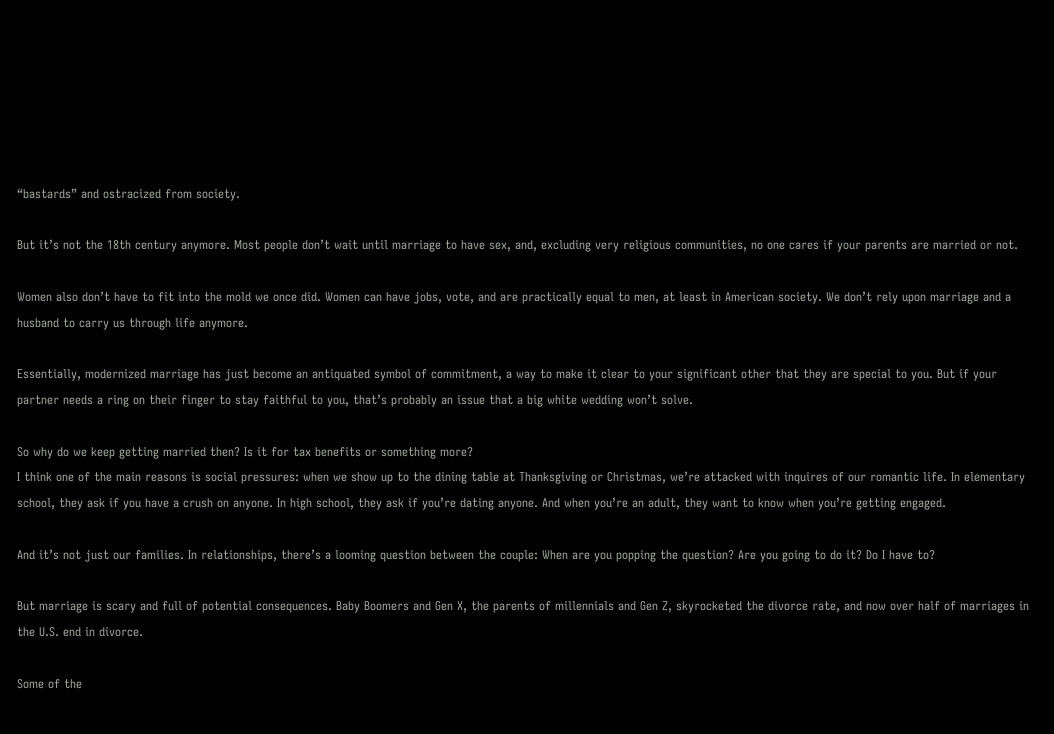“bastards” and ostracized from society.

But it’s not the 18th century anymore. Most people don’t wait until marriage to have sex, and, excluding very religious communities, no one cares if your parents are married or not.

Women also don’t have to fit into the mold we once did. Women can have jobs, vote, and are practically equal to men, at least in American society. We don’t rely upon marriage and a husband to carry us through life anymore.

Essentially, modernized marriage has just become an antiquated symbol of commitment, a way to make it clear to your significant other that they are special to you. But if your partner needs a ring on their finger to stay faithful to you, that’s probably an issue that a big white wedding won’t solve.

So why do we keep getting married then? Is it for tax benefits or something more?
I think one of the main reasons is social pressures: when we show up to the dining table at Thanksgiving or Christmas, we’re attacked with inquires of our romantic life. In elementary school, they ask if you have a crush on anyone. In high school, they ask if you’re dating anyone. And when you’re an adult, they want to know when you’re getting engaged.

And it’s not just our families. In relationships, there’s a looming question between the couple: When are you popping the question? Are you going to do it? Do I have to?

But marriage is scary and full of potential consequences. Baby Boomers and Gen X, the parents of millennials and Gen Z, skyrocketed the divorce rate, and now over half of marriages in the U.S. end in divorce.

Some of the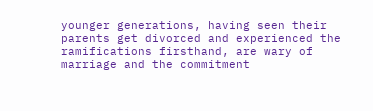younger generations, having seen their parents get divorced and experienced the ramifications firsthand, are wary of marriage and the commitment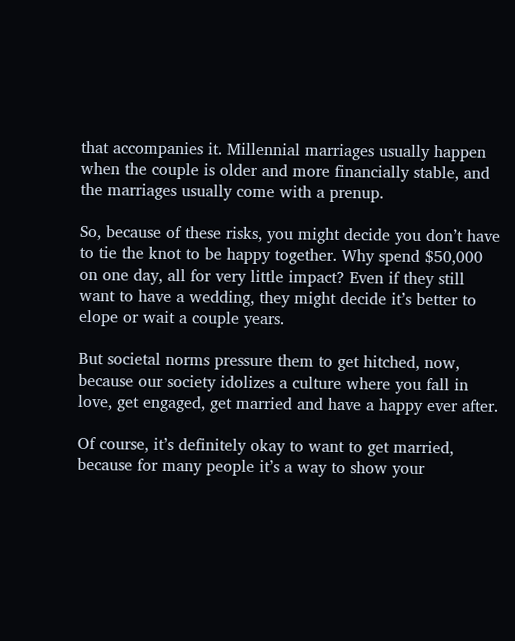that accompanies it. Millennial marriages usually happen when the couple is older and more financially stable, and the marriages usually come with a prenup.

So, because of these risks, you might decide you don’t have to tie the knot to be happy together. Why spend $50,000 on one day, all for very little impact? Even if they still want to have a wedding, they might decide it’s better to elope or wait a couple years.

But societal norms pressure them to get hitched, now, because our society idolizes a culture where you fall in love, get engaged, get married and have a happy ever after.

Of course, it’s definitely okay to want to get married, because for many people it’s a way to show your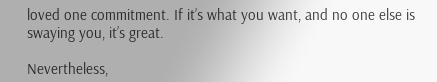loved one commitment. If it’s what you want, and no one else is swaying you, it’s great.

Nevertheless,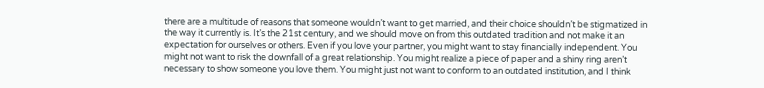there are a multitude of reasons that someone wouldn’t want to get married, and their choice shouldn’t be stigmatized in the way it currently is. It’s the 21st century, and we should move on from this outdated tradition and not make it an expectation for ourselves or others. Even if you love your partner, you might want to stay financially independent. You might not want to risk the downfall of a great relationship. You might realize a piece of paper and a shiny ring aren’t necessary to show someone you love them. You might just not want to conform to an outdated institution, and I think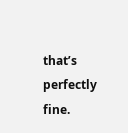that’s perfectly fine.